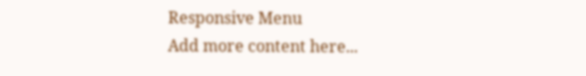Responsive Menu
Add more content here...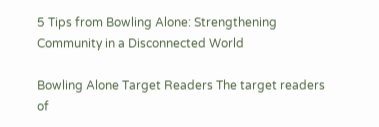5 Tips from Bowling Alone: Strengthening Community in a Disconnected World

Bowling Alone Target Readers The target readers of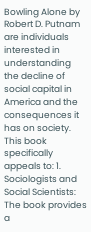Bowling Alone by Robert D. Putnam are individuals interested in understanding the decline of social capital in America and the consequences it has on society. This book specifically appeals to: 1. Sociologists and Social Scientists: The book provides a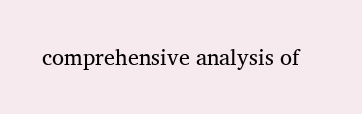comprehensive analysis of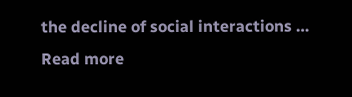the decline of social interactions … Read more